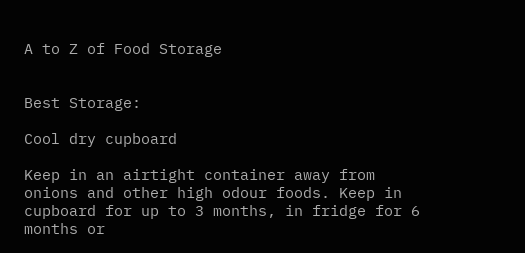A to Z of Food Storage


Best Storage:

Cool dry cupboard

Keep in an airtight container away from onions and other high odour foods. Keep in cupboard for up to 3 months, in fridge for 6 months or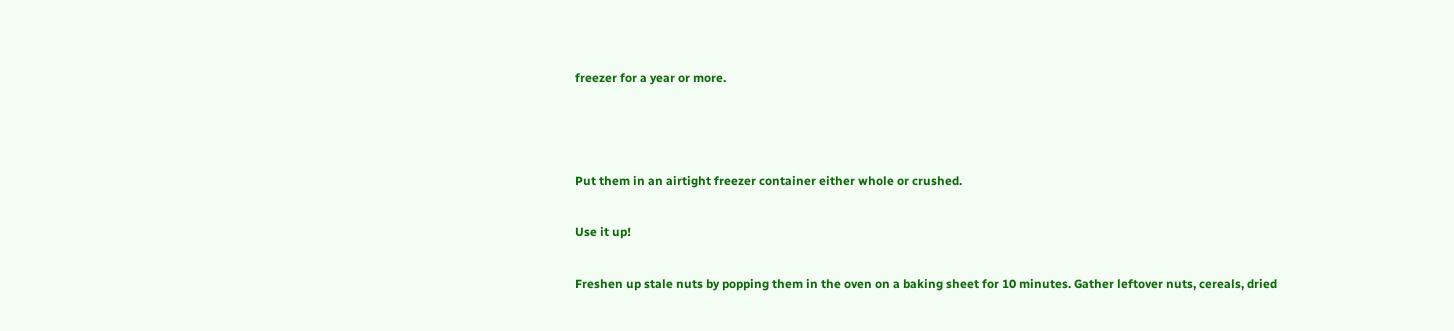freezer for a year or more.



Put them in an airtight freezer container either whole or crushed.

Use it up!

Freshen up stale nuts by popping them in the oven on a baking sheet for 10 minutes. Gather leftover nuts, cereals, dried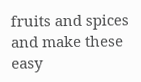fruits and spices and make these easy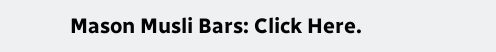Mason Musli Bars: Click Here.